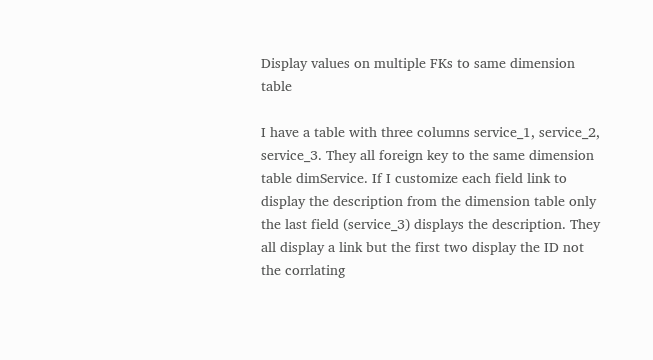Display values on multiple FKs to same dimension table

I have a table with three columns service_1, service_2, service_3. They all foreign key to the same dimension table dimService. If I customize each field link to display the description from the dimension table only the last field (service_3) displays the description. They all display a link but the first two display the ID not the corrlating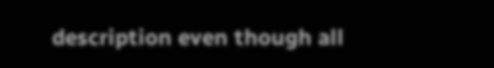description even though all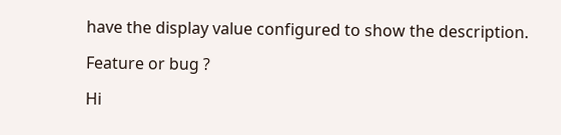have the display value configured to show the description.

Feature or bug ?

Hi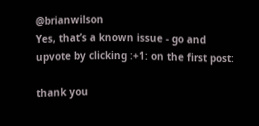@brianwilson
Yes, that’s a known issue - go and upvote by clicking :+1: on the first post:

thank you